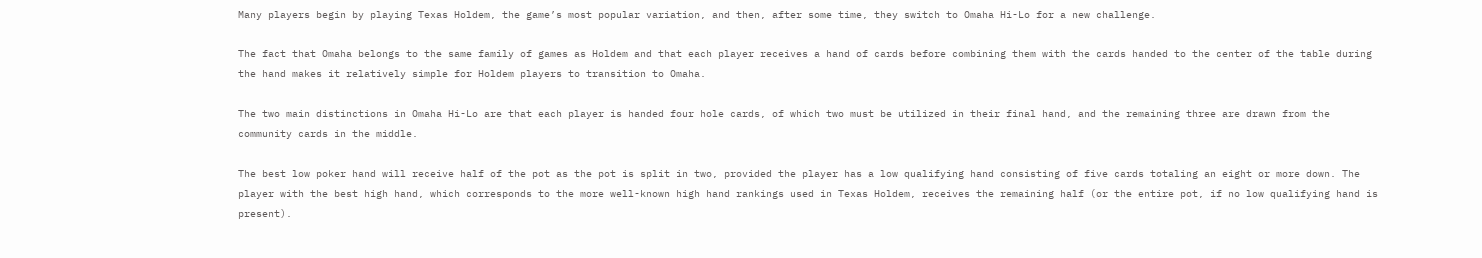Many players begin by playing Texas Holdem, the game’s most popular variation, and then, after some time, they switch to Omaha Hi-Lo for a new challenge.

The fact that Omaha belongs to the same family of games as Holdem and that each player receives a hand of cards before combining them with the cards handed to the center of the table during the hand makes it relatively simple for Holdem players to transition to Omaha.

The two main distinctions in Omaha Hi-Lo are that each player is handed four hole cards, of which two must be utilized in their final hand, and the remaining three are drawn from the community cards in the middle.

The best low poker hand will receive half of the pot as the pot is split in two, provided the player has a low qualifying hand consisting of five cards totaling an eight or more down. The player with the best high hand, which corresponds to the more well-known high hand rankings used in Texas Holdem, receives the remaining half (or the entire pot, if no low qualifying hand is present).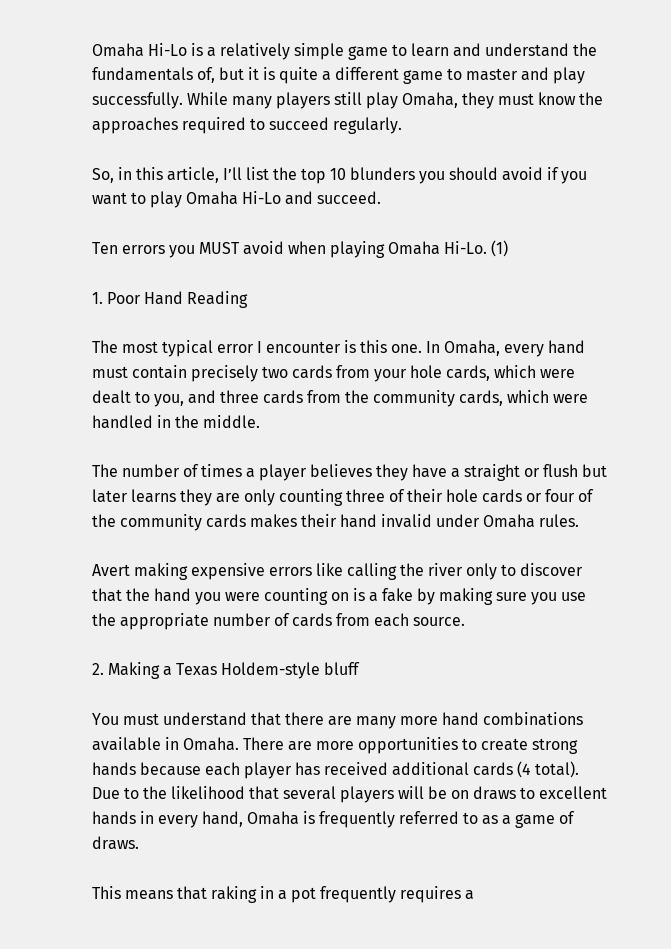Omaha Hi-Lo is a relatively simple game to learn and understand the fundamentals of, but it is quite a different game to master and play successfully. While many players still play Omaha, they must know the approaches required to succeed regularly.

So, in this article, I’ll list the top 10 blunders you should avoid if you want to play Omaha Hi-Lo and succeed.

Ten errors you MUST avoid when playing Omaha Hi-Lo. (1)

1. Poor Hand Reading

The most typical error I encounter is this one. In Omaha, every hand must contain precisely two cards from your hole cards, which were dealt to you, and three cards from the community cards, which were handled in the middle.

The number of times a player believes they have a straight or flush but later learns they are only counting three of their hole cards or four of the community cards makes their hand invalid under Omaha rules.

Avert making expensive errors like calling the river only to discover that the hand you were counting on is a fake by making sure you use the appropriate number of cards from each source.

2. Making a Texas Holdem-style bluff

You must understand that there are many more hand combinations available in Omaha. There are more opportunities to create strong hands because each player has received additional cards (4 total). Due to the likelihood that several players will be on draws to excellent hands in every hand, Omaha is frequently referred to as a game of draws.

This means that raking in a pot frequently requires a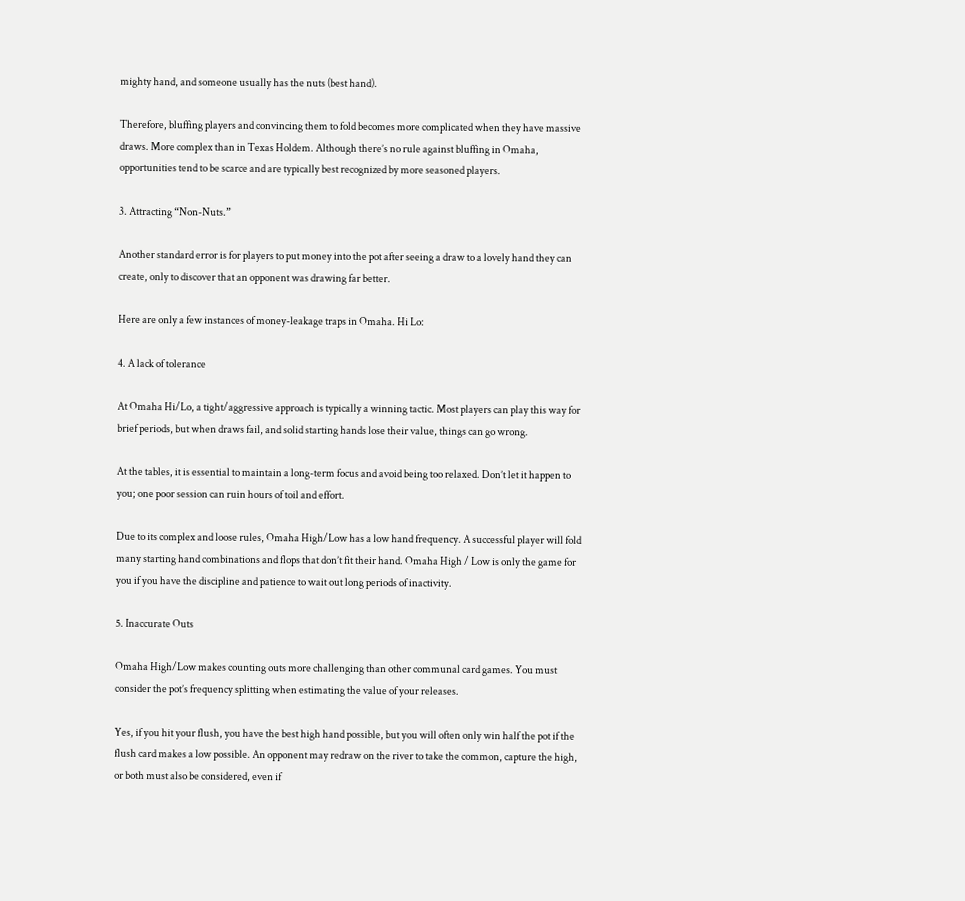mighty hand, and someone usually has the nuts (best hand).

Therefore, bluffing players and convincing them to fold becomes more complicated when they have massive draws. More complex than in Texas Holdem. Although there’s no rule against bluffing in Omaha, opportunities tend to be scarce and are typically best recognized by more seasoned players.

3. Attracting “Non-Nuts.”

Another standard error is for players to put money into the pot after seeing a draw to a lovely hand they can create, only to discover that an opponent was drawing far better.

Here are only a few instances of money-leakage traps in Omaha. Hi Lo:

4. A lack of tolerance

At Omaha Hi/Lo, a tight/aggressive approach is typically a winning tactic. Most players can play this way for brief periods, but when draws fail, and solid starting hands lose their value, things can go wrong.

At the tables, it is essential to maintain a long-term focus and avoid being too relaxed. Don’t let it happen to you; one poor session can ruin hours of toil and effort.

Due to its complex and loose rules, Omaha High/Low has a low hand frequency. A successful player will fold many starting hand combinations and flops that don’t fit their hand. Omaha High / Low is only the game for you if you have the discipline and patience to wait out long periods of inactivity.

5. Inaccurate Outs

Omaha High/Low makes counting outs more challenging than other communal card games. You must consider the pot’s frequency splitting when estimating the value of your releases.

Yes, if you hit your flush, you have the best high hand possible, but you will often only win half the pot if the flush card makes a low possible. An opponent may redraw on the river to take the common, capture the high, or both must also be considered, even if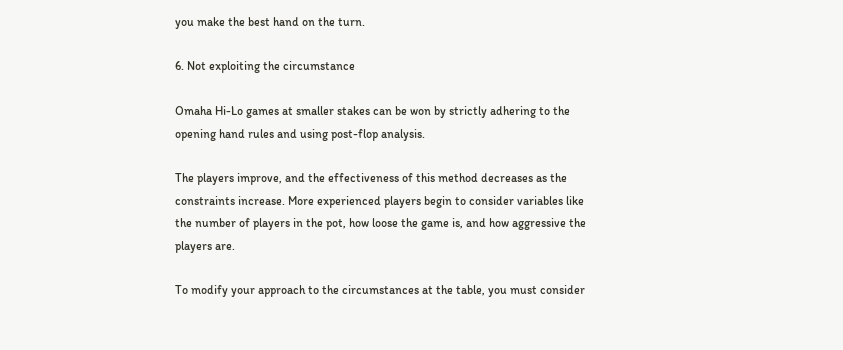you make the best hand on the turn.

6. Not exploiting the circumstance

Omaha Hi-Lo games at smaller stakes can be won by strictly adhering to the opening hand rules and using post-flop analysis.

The players improve, and the effectiveness of this method decreases as the constraints increase. More experienced players begin to consider variables like the number of players in the pot, how loose the game is, and how aggressive the players are.

To modify your approach to the circumstances at the table, you must consider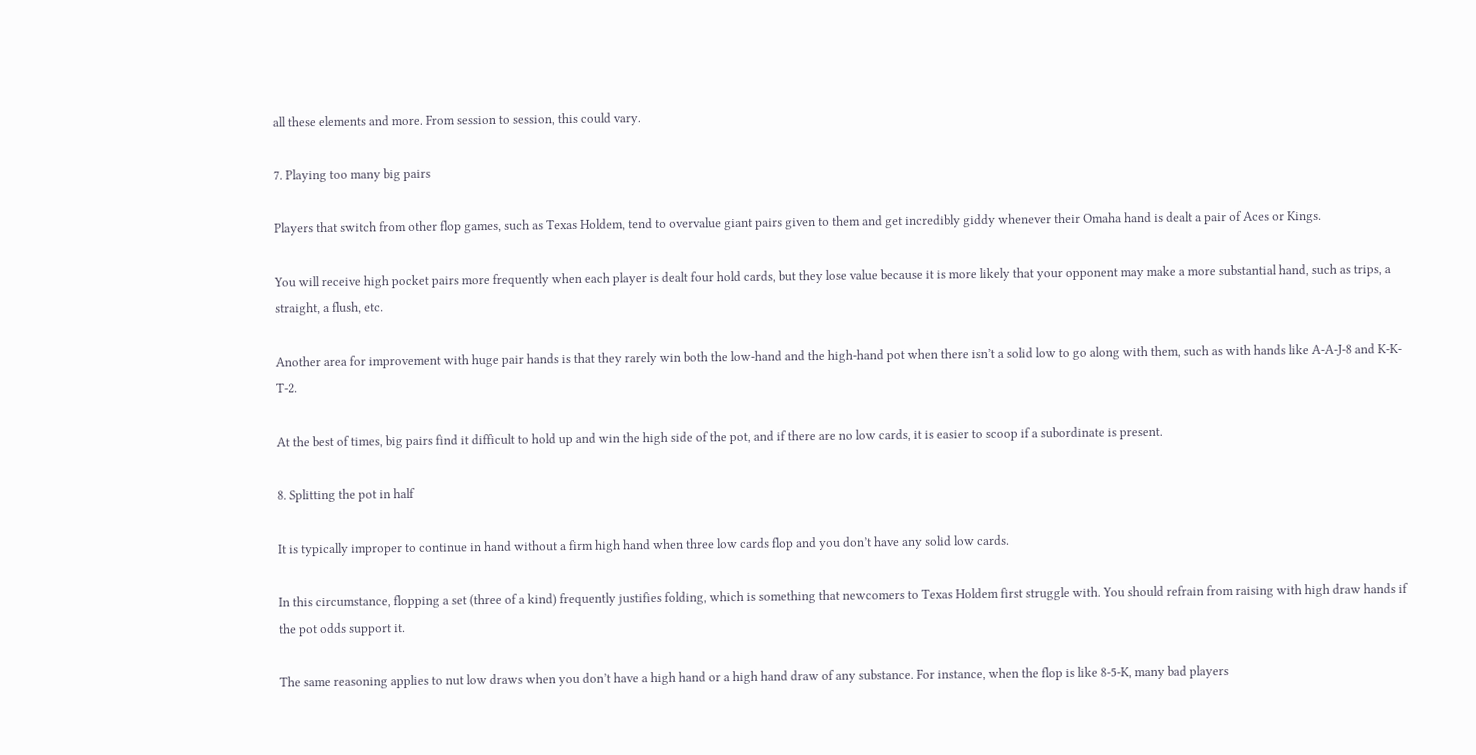all these elements and more. From session to session, this could vary.

7. Playing too many big pairs

Players that switch from other flop games, such as Texas Holdem, tend to overvalue giant pairs given to them and get incredibly giddy whenever their Omaha hand is dealt a pair of Aces or Kings.

You will receive high pocket pairs more frequently when each player is dealt four hold cards, but they lose value because it is more likely that your opponent may make a more substantial hand, such as trips, a straight, a flush, etc.

Another area for improvement with huge pair hands is that they rarely win both the low-hand and the high-hand pot when there isn’t a solid low to go along with them, such as with hands like A-A-J-8 and K-K-T-2.

At the best of times, big pairs find it difficult to hold up and win the high side of the pot, and if there are no low cards, it is easier to scoop if a subordinate is present.

8. Splitting the pot in half

It is typically improper to continue in hand without a firm high hand when three low cards flop and you don’t have any solid low cards.

In this circumstance, flopping a set (three of a kind) frequently justifies folding, which is something that newcomers to Texas Holdem first struggle with. You should refrain from raising with high draw hands if the pot odds support it.

The same reasoning applies to nut low draws when you don’t have a high hand or a high hand draw of any substance. For instance, when the flop is like 8-5-K, many bad players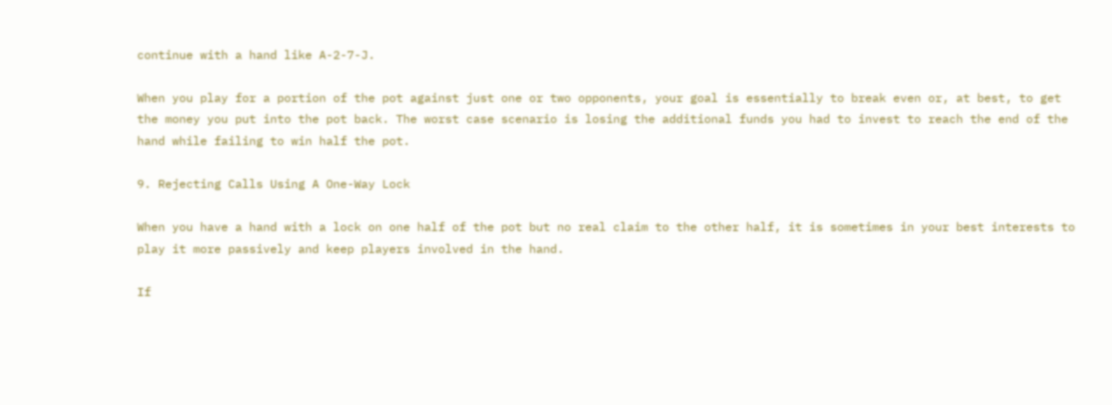continue with a hand like A-2-7-J.

When you play for a portion of the pot against just one or two opponents, your goal is essentially to break even or, at best, to get the money you put into the pot back. The worst case scenario is losing the additional funds you had to invest to reach the end of the hand while failing to win half the pot.

9. Rejecting Calls Using A One-Way Lock

When you have a hand with a lock on one half of the pot but no real claim to the other half, it is sometimes in your best interests to play it more passively and keep players involved in the hand.

If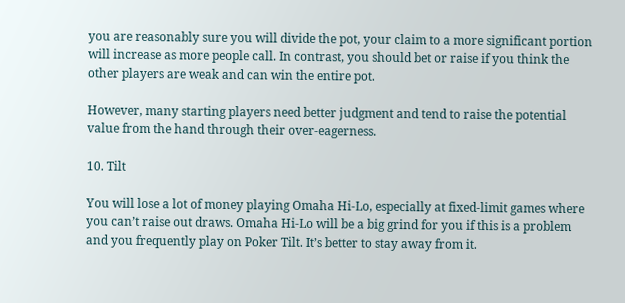you are reasonably sure you will divide the pot, your claim to a more significant portion will increase as more people call. In contrast, you should bet or raise if you think the other players are weak and can win the entire pot.

However, many starting players need better judgment and tend to raise the potential value from the hand through their over-eagerness.

10. Tilt

You will lose a lot of money playing Omaha Hi-Lo, especially at fixed-limit games where you can’t raise out draws. Omaha Hi-Lo will be a big grind for you if this is a problem and you frequently play on Poker Tilt. It’s better to stay away from it.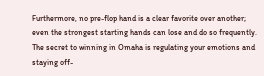Furthermore, no pre-flop hand is a clear favorite over another; even the strongest starting hands can lose and do so frequently. The secret to winning in Omaha is regulating your emotions and staying off-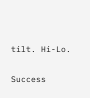tilt. Hi-Lo.

Success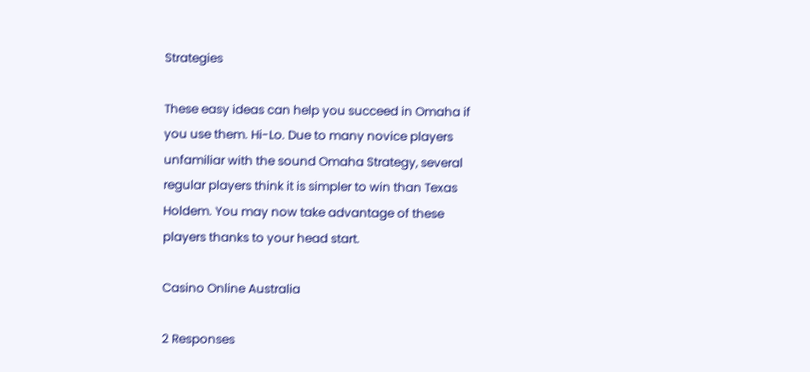Strategies

These easy ideas can help you succeed in Omaha if you use them. Hi-Lo. Due to many novice players unfamiliar with the sound Omaha Strategy, several regular players think it is simpler to win than Texas Holdem. You may now take advantage of these players thanks to your head start.

Casino Online Australia

2 Responses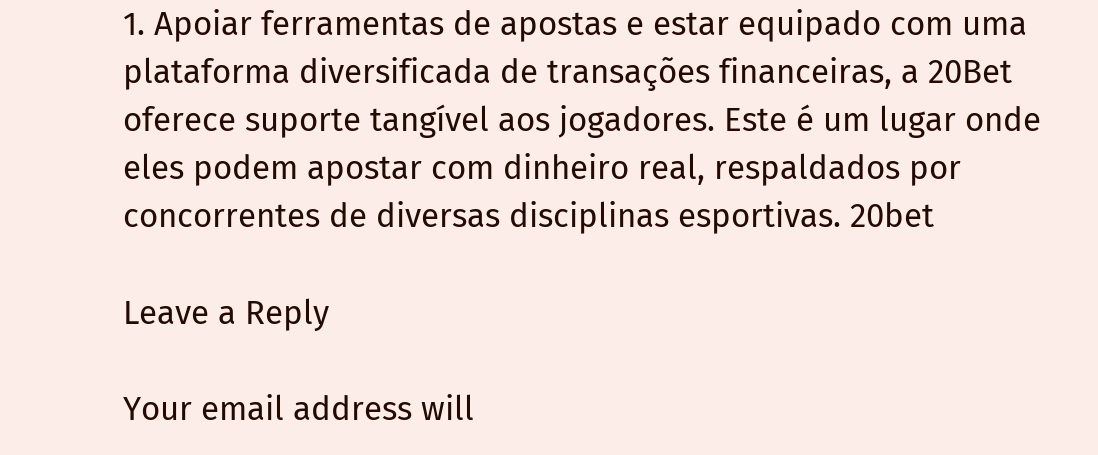1. Apoiar ferramentas de apostas e estar equipado com uma plataforma diversificada de transações financeiras, a 20Bet oferece suporte tangível aos jogadores. Este é um lugar onde eles podem apostar com dinheiro real, respaldados por concorrentes de diversas disciplinas esportivas. 20bet

Leave a Reply

Your email address will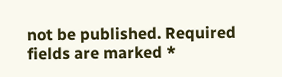not be published. Required fields are marked *